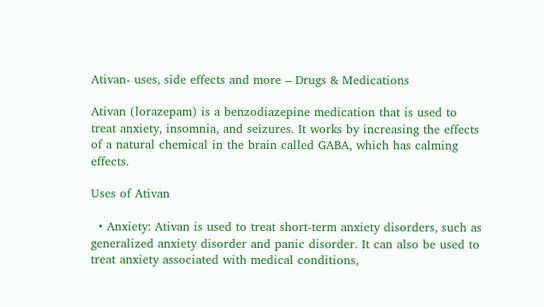Ativan- uses, side effects and more – Drugs & Medications

Ativan (lorazepam) is a benzodiazepine medication that is used to treat anxiety, insomnia, and seizures. It works by increasing the effects of a natural chemical in the brain called GABA, which has calming effects.

Uses of Ativan

  • Anxiety: Ativan is used to treat short-term anxiety disorders, such as generalized anxiety disorder and panic disorder. It can also be used to treat anxiety associated with medical conditions,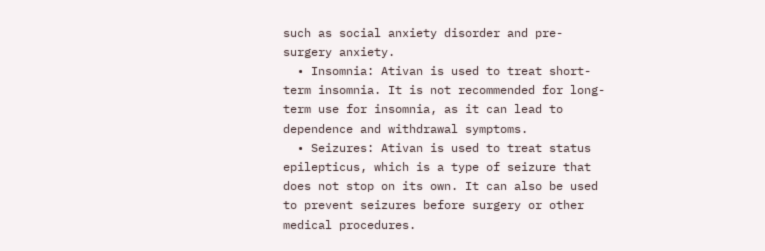such as social anxiety disorder and pre-surgery anxiety.
  • Insomnia: Ativan is used to treat short-term insomnia. It is not recommended for long-term use for insomnia, as it can lead to dependence and withdrawal symptoms.
  • Seizures: Ativan is used to treat status epilepticus, which is a type of seizure that does not stop on its own. It can also be used to prevent seizures before surgery or other medical procedures.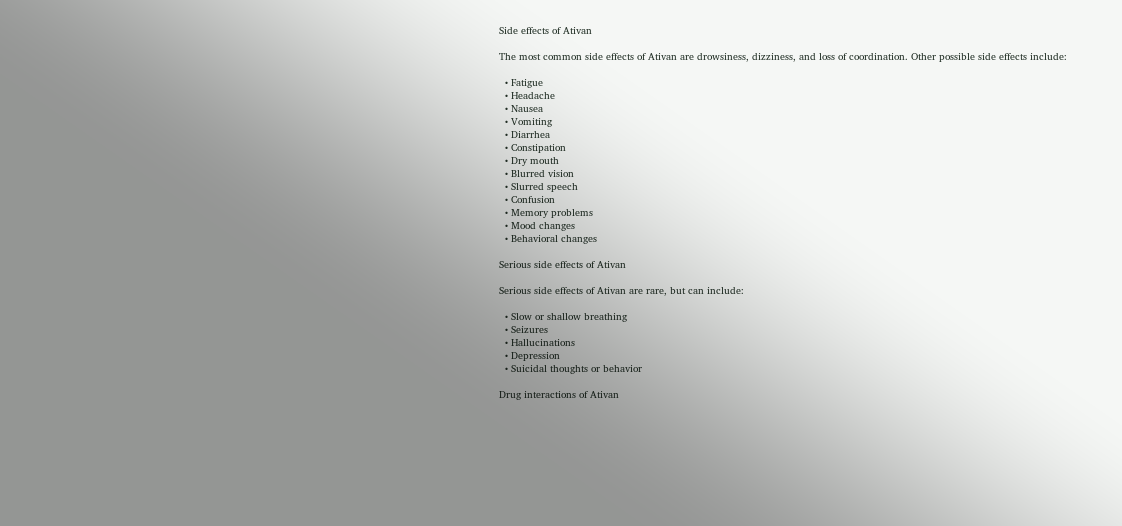Side effects of Ativan

The most common side effects of Ativan are drowsiness, dizziness, and loss of coordination. Other possible side effects include:

  • Fatigue
  • Headache
  • Nausea
  • Vomiting
  • Diarrhea
  • Constipation
  • Dry mouth
  • Blurred vision
  • Slurred speech
  • Confusion
  • Memory problems
  • Mood changes
  • Behavioral changes

Serious side effects of Ativan

Serious side effects of Ativan are rare, but can include:

  • Slow or shallow breathing
  • Seizures
  • Hallucinations
  • Depression
  • Suicidal thoughts or behavior

Drug interactions of Ativan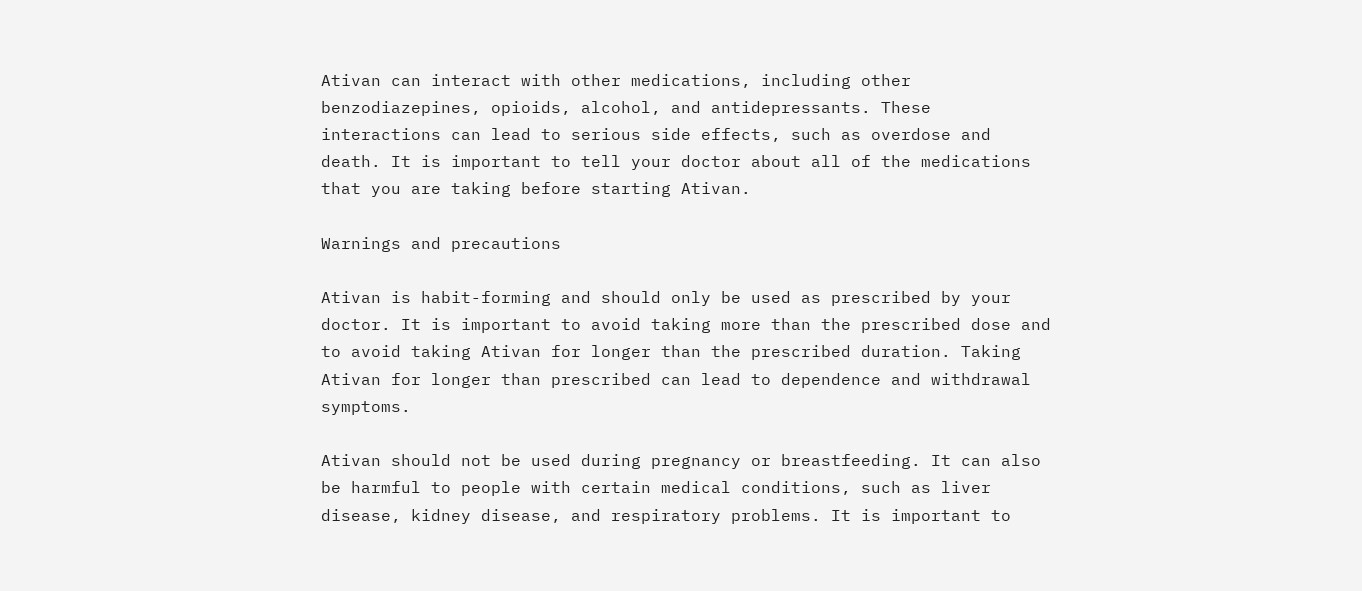Ativan can interact with other medications, including other benzodiazepines, opioids, alcohol, and antidepressants. These interactions can lead to serious side effects, such as overdose and death. It is important to tell your doctor about all of the medications that you are taking before starting Ativan.

Warnings and precautions

Ativan is habit-forming and should only be used as prescribed by your doctor. It is important to avoid taking more than the prescribed dose and to avoid taking Ativan for longer than the prescribed duration. Taking Ativan for longer than prescribed can lead to dependence and withdrawal symptoms.

Ativan should not be used during pregnancy or breastfeeding. It can also be harmful to people with certain medical conditions, such as liver disease, kidney disease, and respiratory problems. It is important to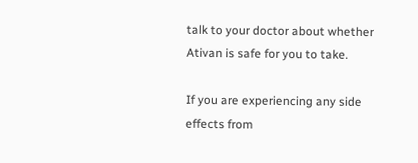talk to your doctor about whether Ativan is safe for you to take.

If you are experiencing any side effects from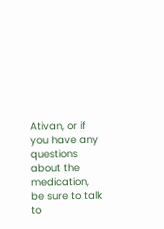Ativan, or if you have any questions about the medication, be sure to talk to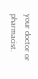your doctor or pharmacist.